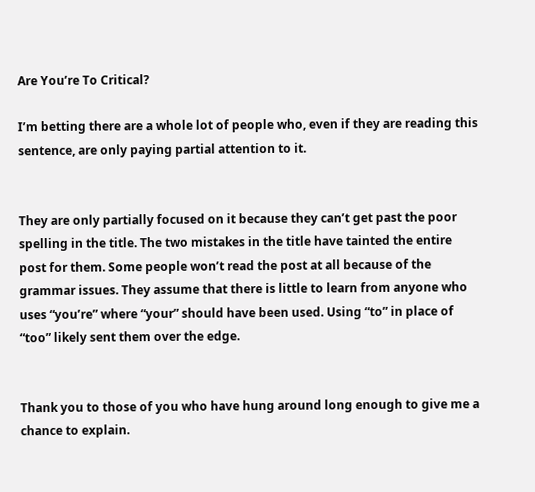Are You’re To Critical?

I’m betting there are a whole lot of people who, even if they are reading this sentence, are only paying partial attention to it.


They are only partially focused on it because they can’t get past the poor spelling in the title. The two mistakes in the title have tainted the entire post for them. Some people won’t read the post at all because of the grammar issues. They assume that there is little to learn from anyone who uses “you’re” where “your” should have been used. Using “to” in place of “too” likely sent them over the edge.


Thank you to those of you who have hung around long enough to give me a chance to explain.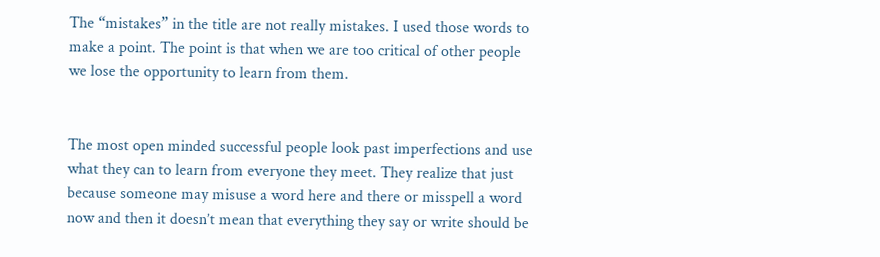The “mistakes” in the title are not really mistakes. I used those words to make a point. The point is that when we are too critical of other people we lose the opportunity to learn from them.


The most open minded successful people look past imperfections and use what they can to learn from everyone they meet. They realize that just because someone may misuse a word here and there or misspell a word now and then it doesn’t mean that everything they say or write should be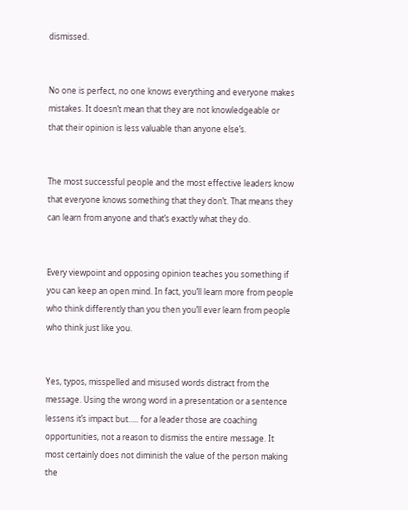dismissed.


No one is perfect, no one knows everything and everyone makes mistakes. It doesn’t mean that they are not knowledgeable or that their opinion is less valuable than anyone else’s.


The most successful people and the most effective leaders know that everyone knows something that they don’t. That means they can learn from anyone and that’s exactly what they do.


Every viewpoint and opposing opinion teaches you something if you can keep an open mind. In fact, you’ll learn more from people who think differently than you then you’ll ever learn from people who think just like you.


Yes, typos, misspelled and misused words distract from the message. Using the wrong word in a presentation or a sentence lessens it’s impact but….. for a leader those are coaching opportunities, not a reason to dismiss the entire message. It most certainly does not diminish the value of the person making the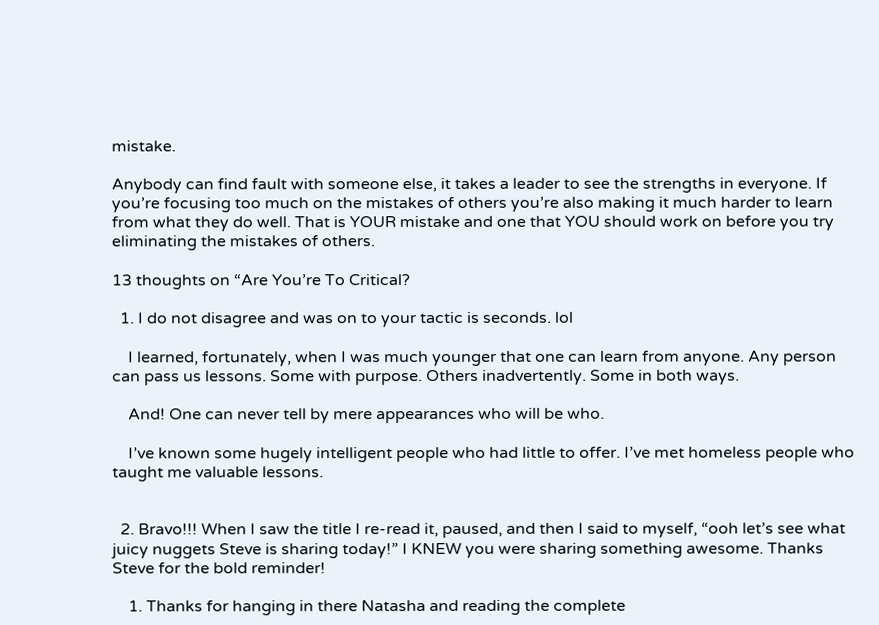mistake.

Anybody can find fault with someone else, it takes a leader to see the strengths in everyone. If you’re focusing too much on the mistakes of others you’re also making it much harder to learn from what they do well. That is YOUR mistake and one that YOU should work on before you try eliminating the mistakes of others.

13 thoughts on “Are You’re To Critical?

  1. I do not disagree and was on to your tactic is seconds. lol

    I learned, fortunately, when I was much younger that one can learn from anyone. Any person can pass us lessons. Some with purpose. Others inadvertently. Some in both ways.

    And! One can never tell by mere appearances who will be who.

    I’ve known some hugely intelligent people who had little to offer. I’ve met homeless people who taught me valuable lessons.


  2. Bravo!!! When I saw the title I re-read it, paused, and then I said to myself, “ooh let’s see what juicy nuggets Steve is sharing today!” I KNEW you were sharing something awesome. Thanks Steve for the bold reminder!

    1. Thanks for hanging in there Natasha and reading the complete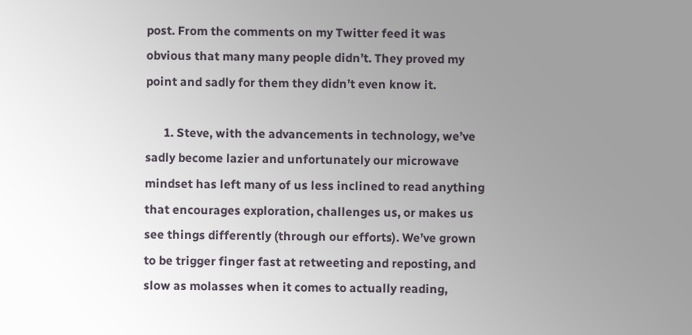post. From the comments on my Twitter feed it was obvious that many many people didn’t. They proved my point and sadly for them they didn’t even know it.

      1. Steve, with the advancements in technology, we’ve sadly become lazier and unfortunately our microwave mindset has left many of us less inclined to read anything that encourages exploration, challenges us, or makes us see things differently (through our efforts). We’ve grown to be trigger finger fast at retweeting and reposting, and slow as molasses when it comes to actually reading,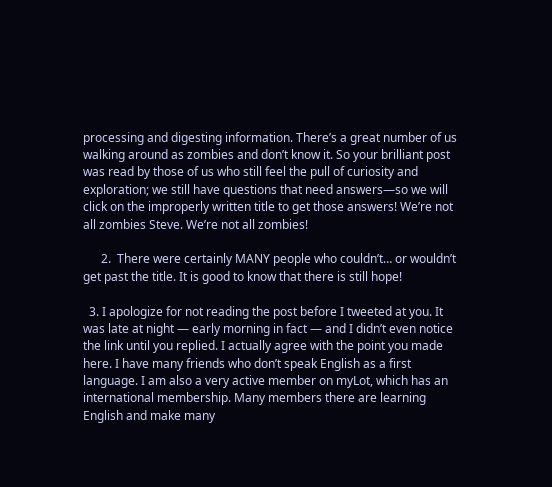processing and digesting information. There’s a great number of us walking around as zombies and don’t know it. So your brilliant post was read by those of us who still feel the pull of curiosity and exploration; we still have questions that need answers—so we will click on the improperly written title to get those answers! We’re not all zombies Steve. We’re not all zombies!

      2.  There were certainly MANY people who couldn’t… or wouldn’t get past the title. It is good to know that there is still hope!

  3. I apologize for not reading the post before I tweeted at you. It was late at night — early morning in fact — and I didn’t even notice the link until you replied. I actually agree with the point you made here. I have many friends who don’t speak English as a first language. I am also a very active member on myLot, which has an international membership. Many members there are learning English and make many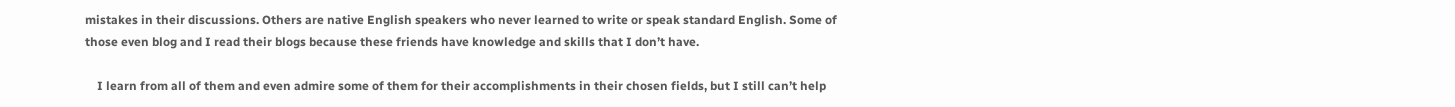mistakes in their discussions. Others are native English speakers who never learned to write or speak standard English. Some of those even blog and I read their blogs because these friends have knowledge and skills that I don’t have.

    I learn from all of them and even admire some of them for their accomplishments in their chosen fields, but I still can’t help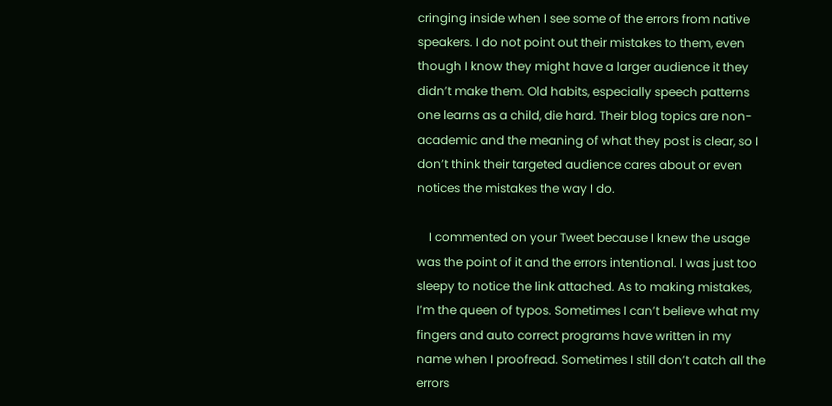cringing inside when I see some of the errors from native speakers. I do not point out their mistakes to them, even though I know they might have a larger audience it they didn’t make them. Old habits, especially speech patterns one learns as a child, die hard. Their blog topics are non-academic and the meaning of what they post is clear, so I don’t think their targeted audience cares about or even notices the mistakes the way I do.

    I commented on your Tweet because I knew the usage was the point of it and the errors intentional. I was just too sleepy to notice the link attached. As to making mistakes, I’m the queen of typos. Sometimes I can’t believe what my fingers and auto correct programs have written in my name when I proofread. Sometimes I still don’t catch all the errors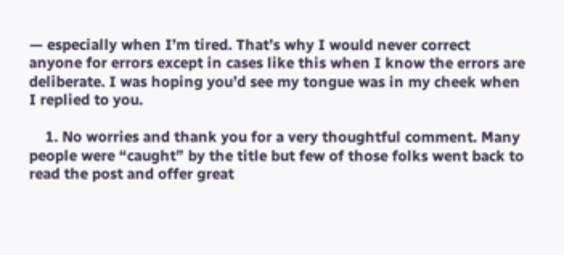— especially when I’m tired. That’s why I would never correct anyone for errors except in cases like this when I know the errors are deliberate. I was hoping you’d see my tongue was in my cheek when I replied to you.

    1. No worries and thank you for a very thoughtful comment. Many people were “caught” by the title but few of those folks went back to read the post and offer great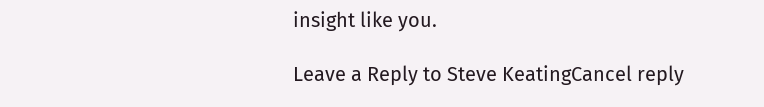insight like you.

Leave a Reply to Steve KeatingCancel reply